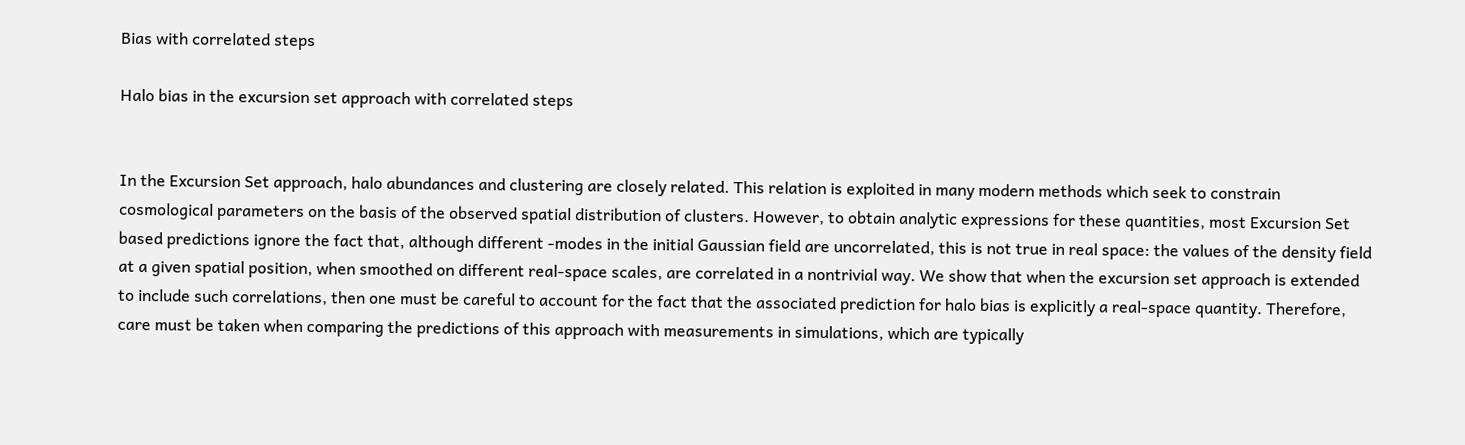Bias with correlated steps

Halo bias in the excursion set approach with correlated steps


In the Excursion Set approach, halo abundances and clustering are closely related. This relation is exploited in many modern methods which seek to constrain cosmological parameters on the basis of the observed spatial distribution of clusters. However, to obtain analytic expressions for these quantities, most Excursion Set based predictions ignore the fact that, although different -modes in the initial Gaussian field are uncorrelated, this is not true in real space: the values of the density field at a given spatial position, when smoothed on different real-space scales, are correlated in a nontrivial way. We show that when the excursion set approach is extended to include such correlations, then one must be careful to account for the fact that the associated prediction for halo bias is explicitly a real-space quantity. Therefore, care must be taken when comparing the predictions of this approach with measurements in simulations, which are typically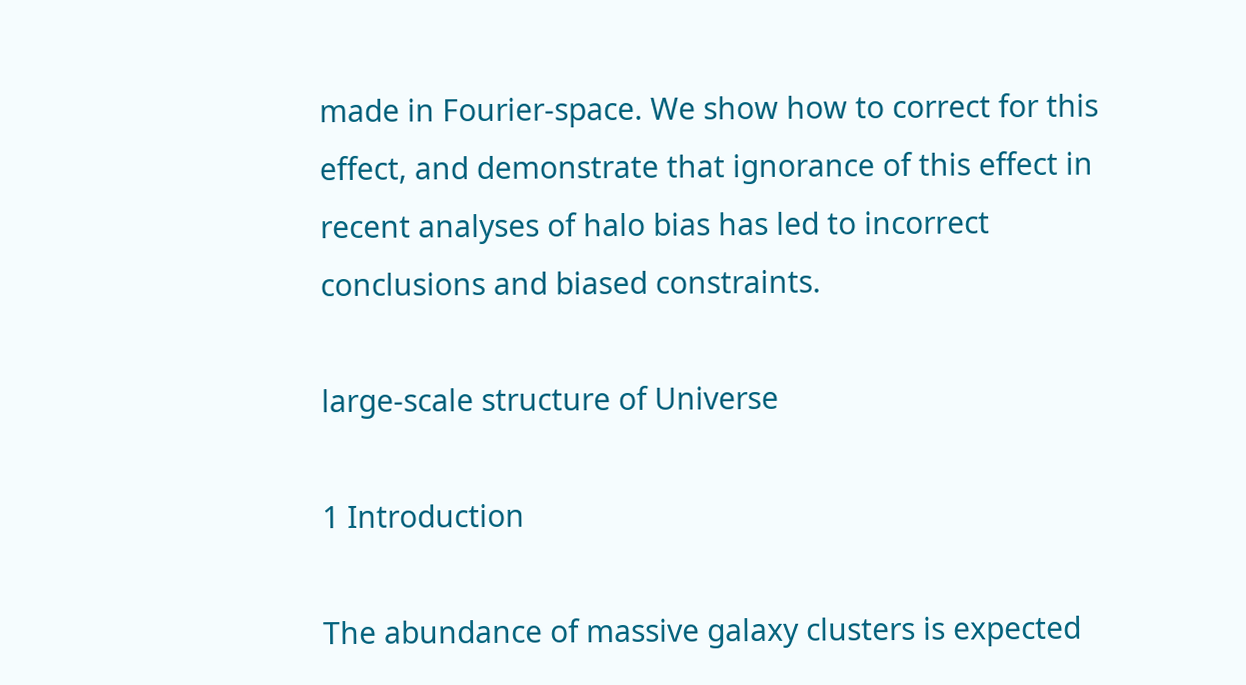made in Fourier-space. We show how to correct for this effect, and demonstrate that ignorance of this effect in recent analyses of halo bias has led to incorrect conclusions and biased constraints.

large-scale structure of Universe

1 Introduction

The abundance of massive galaxy clusters is expected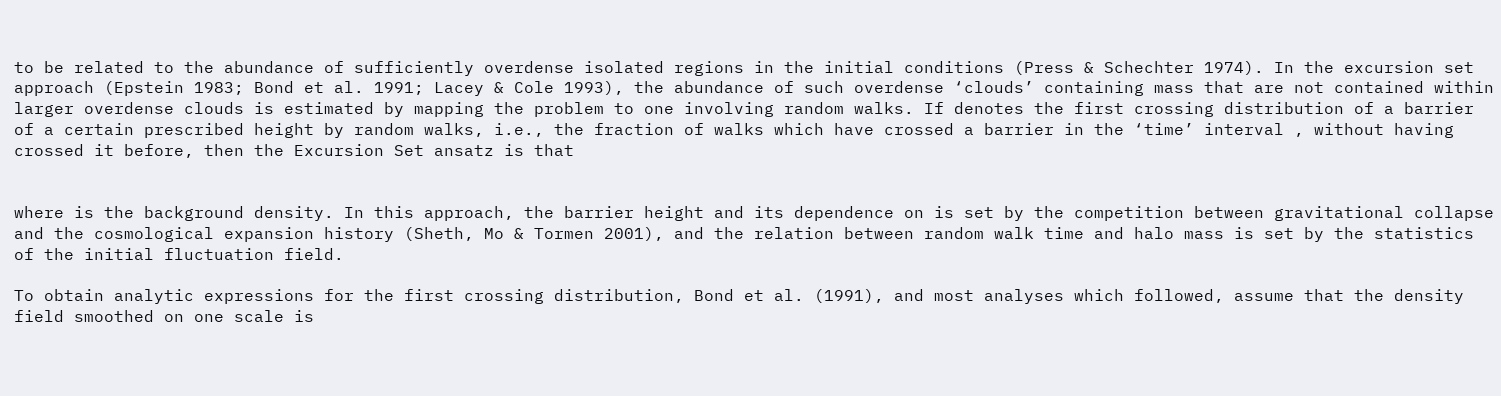to be related to the abundance of sufficiently overdense isolated regions in the initial conditions (Press & Schechter 1974). In the excursion set approach (Epstein 1983; Bond et al. 1991; Lacey & Cole 1993), the abundance of such overdense ‘clouds’ containing mass that are not contained within larger overdense clouds is estimated by mapping the problem to one involving random walks. If denotes the first crossing distribution of a barrier of a certain prescribed height by random walks, i.e., the fraction of walks which have crossed a barrier in the ‘time’ interval , without having crossed it before, then the Excursion Set ansatz is that


where is the background density. In this approach, the barrier height and its dependence on is set by the competition between gravitational collapse and the cosmological expansion history (Sheth, Mo & Tormen 2001), and the relation between random walk time and halo mass is set by the statistics of the initial fluctuation field.

To obtain analytic expressions for the first crossing distribution, Bond et al. (1991), and most analyses which followed, assume that the density field smoothed on one scale is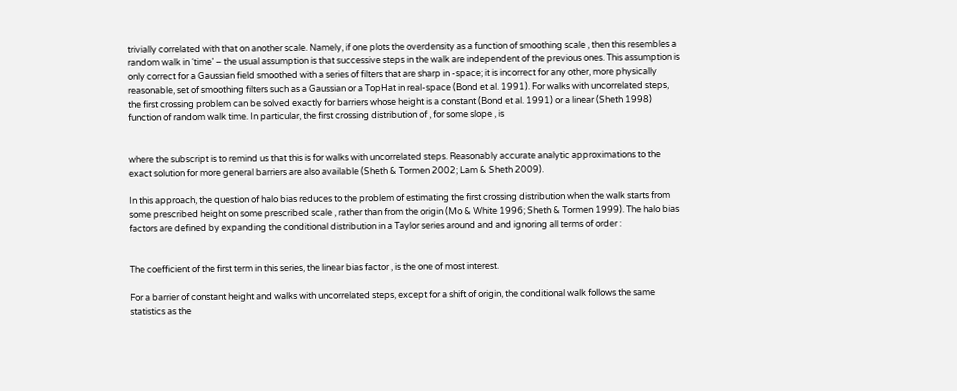trivially correlated with that on another scale. Namely, if one plots the overdensity as a function of smoothing scale , then this resembles a random walk in ‘time’ – the usual assumption is that successive steps in the walk are independent of the previous ones. This assumption is only correct for a Gaussian field smoothed with a series of filters that are sharp in -space; it is incorrect for any other, more physically reasonable, set of smoothing filters such as a Gaussian or a TopHat in real-space (Bond et al. 1991). For walks with uncorrelated steps, the first crossing problem can be solved exactly for barriers whose height is a constant (Bond et al. 1991) or a linear (Sheth 1998) function of random walk time. In particular, the first crossing distribution of , for some slope , is


where the subscript is to remind us that this is for walks with uncorrelated steps. Reasonably accurate analytic approximations to the exact solution for more general barriers are also available (Sheth & Tormen 2002; Lam & Sheth 2009).

In this approach, the question of halo bias reduces to the problem of estimating the first crossing distribution when the walk starts from some prescribed height on some prescribed scale , rather than from the origin (Mo & White 1996; Sheth & Tormen 1999). The halo bias factors are defined by expanding the conditional distribution in a Taylor series around and and ignoring all terms of order :


The coefficient of the first term in this series, the linear bias factor , is the one of most interest.

For a barrier of constant height and walks with uncorrelated steps, except for a shift of origin, the conditional walk follows the same statistics as the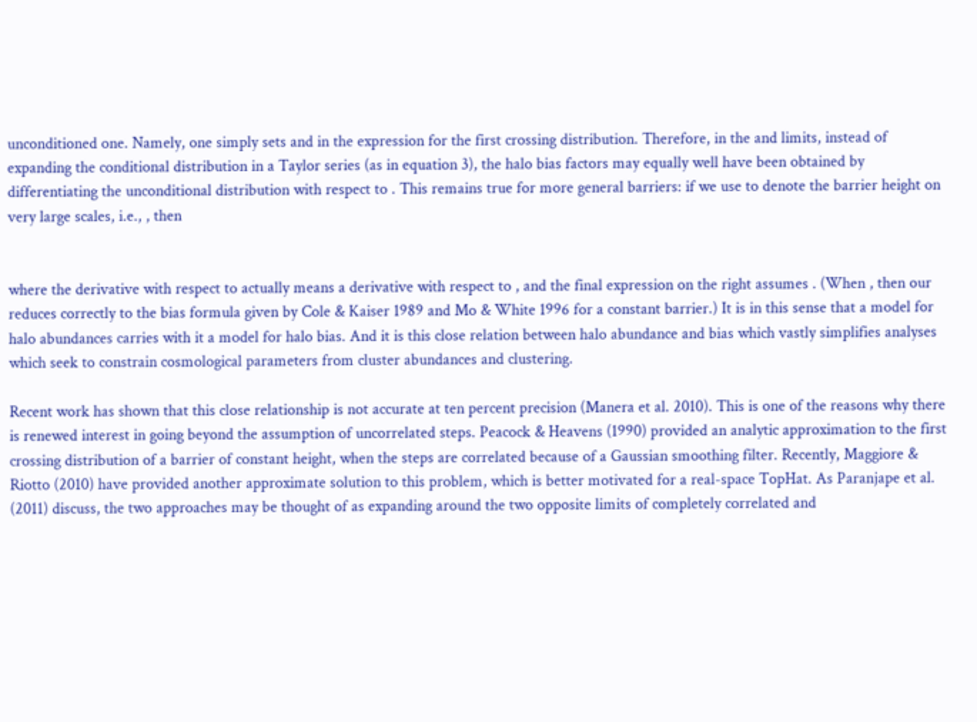unconditioned one. Namely, one simply sets and in the expression for the first crossing distribution. Therefore, in the and limits, instead of expanding the conditional distribution in a Taylor series (as in equation 3), the halo bias factors may equally well have been obtained by differentiating the unconditional distribution with respect to . This remains true for more general barriers: if we use to denote the barrier height on very large scales, i.e., , then


where the derivative with respect to actually means a derivative with respect to , and the final expression on the right assumes . (When , then our reduces correctly to the bias formula given by Cole & Kaiser 1989 and Mo & White 1996 for a constant barrier.) It is in this sense that a model for halo abundances carries with it a model for halo bias. And it is this close relation between halo abundance and bias which vastly simplifies analyses which seek to constrain cosmological parameters from cluster abundances and clustering.

Recent work has shown that this close relationship is not accurate at ten percent precision (Manera et al. 2010). This is one of the reasons why there is renewed interest in going beyond the assumption of uncorrelated steps. Peacock & Heavens (1990) provided an analytic approximation to the first crossing distribution of a barrier of constant height, when the steps are correlated because of a Gaussian smoothing filter. Recently, Maggiore & Riotto (2010) have provided another approximate solution to this problem, which is better motivated for a real-space TopHat. As Paranjape et al. (2011) discuss, the two approaches may be thought of as expanding around the two opposite limits of completely correlated and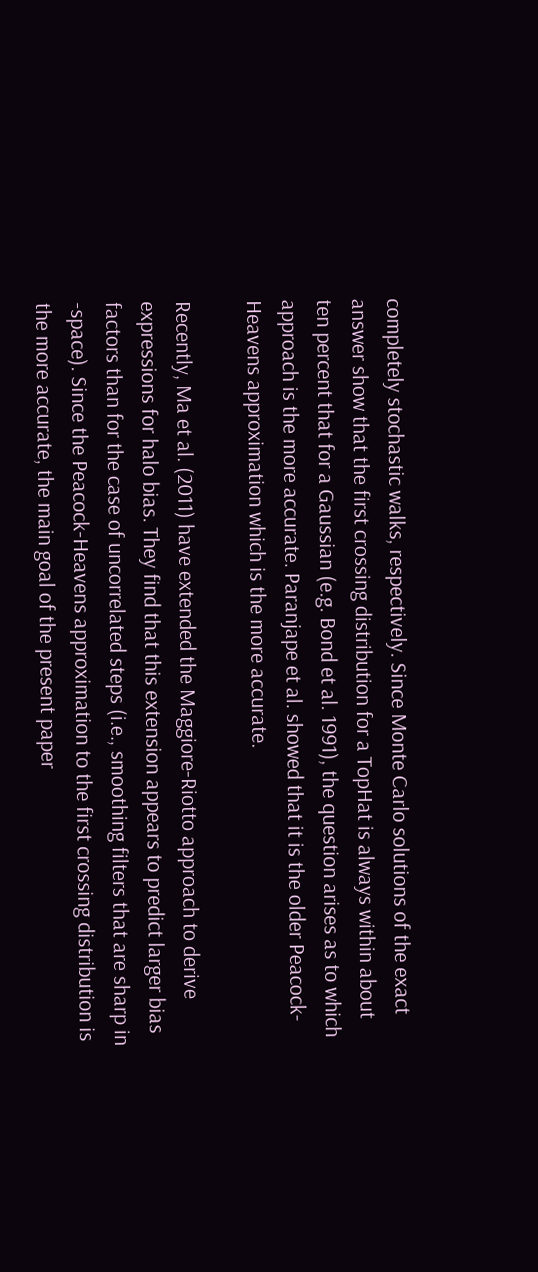completely stochastic walks, respectively. Since Monte Carlo solutions of the exact answer show that the first crossing distribution for a TopHat is always within about ten percent that for a Gaussian (e.g. Bond et al. 1991), the question arises as to which approach is the more accurate. Paranjape et al. showed that it is the older Peacock-Heavens approximation which is the more accurate.

Recently, Ma et al. (2011) have extended the Maggiore-Riotto approach to derive expressions for halo bias. They find that this extension appears to predict larger bias factors than for the case of uncorrelated steps (i.e., smoothing filters that are sharp in -space). Since the Peacock-Heavens approximation to the first crossing distribution is the more accurate, the main goal of the present paper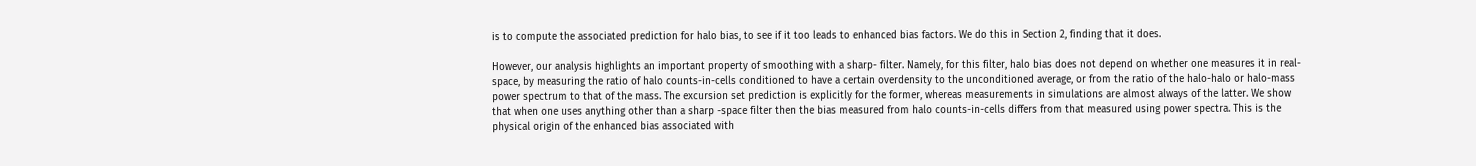is to compute the associated prediction for halo bias, to see if it too leads to enhanced bias factors. We do this in Section 2, finding that it does.

However, our analysis highlights an important property of smoothing with a sharp- filter. Namely, for this filter, halo bias does not depend on whether one measures it in real-space, by measuring the ratio of halo counts-in-cells conditioned to have a certain overdensity to the unconditioned average, or from the ratio of the halo-halo or halo-mass power spectrum to that of the mass. The excursion set prediction is explicitly for the former, whereas measurements in simulations are almost always of the latter. We show that when one uses anything other than a sharp -space filter then the bias measured from halo counts-in-cells differs from that measured using power spectra. This is the physical origin of the enhanced bias associated with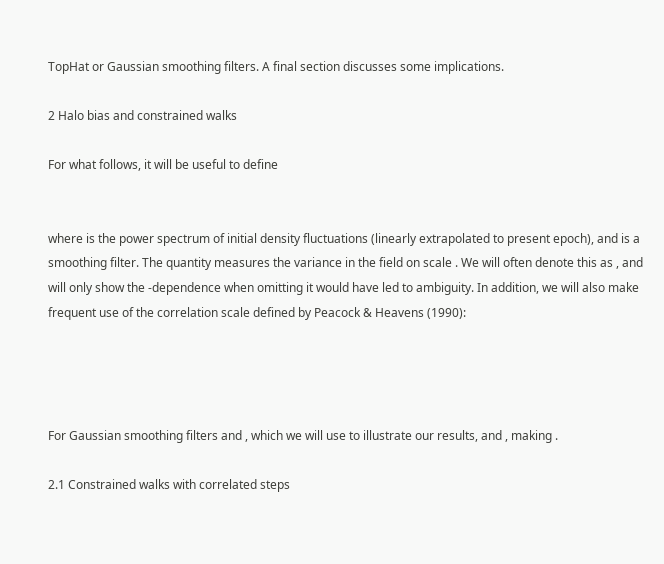TopHat or Gaussian smoothing filters. A final section discusses some implications.

2 Halo bias and constrained walks

For what follows, it will be useful to define


where is the power spectrum of initial density fluctuations (linearly extrapolated to present epoch), and is a smoothing filter. The quantity measures the variance in the field on scale . We will often denote this as , and will only show the -dependence when omitting it would have led to ambiguity. In addition, we will also make frequent use of the correlation scale defined by Peacock & Heavens (1990):




For Gaussian smoothing filters and , which we will use to illustrate our results, and , making .

2.1 Constrained walks with correlated steps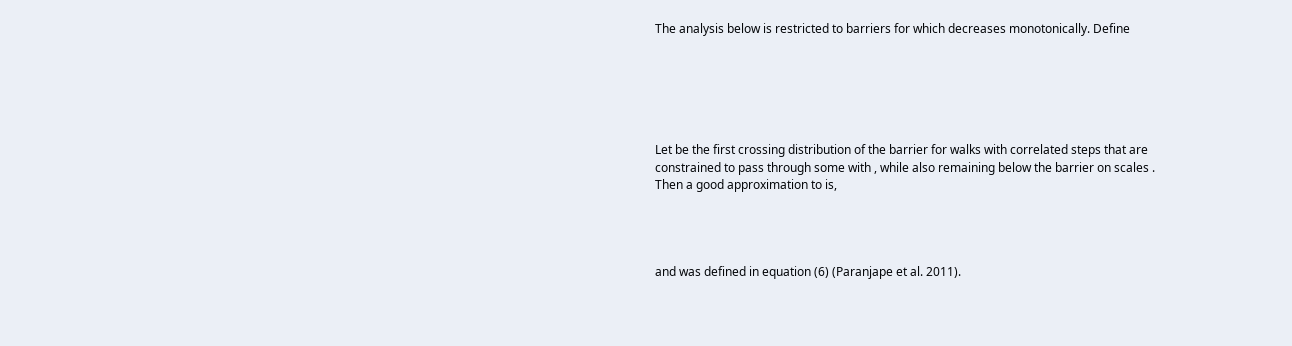The analysis below is restricted to barriers for which decreases monotonically. Define






Let be the first crossing distribution of the barrier for walks with correlated steps that are constrained to pass through some with , while also remaining below the barrier on scales . Then a good approximation to is,




and was defined in equation (6) (Paranjape et al. 2011).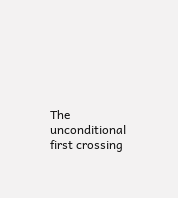The unconditional first crossing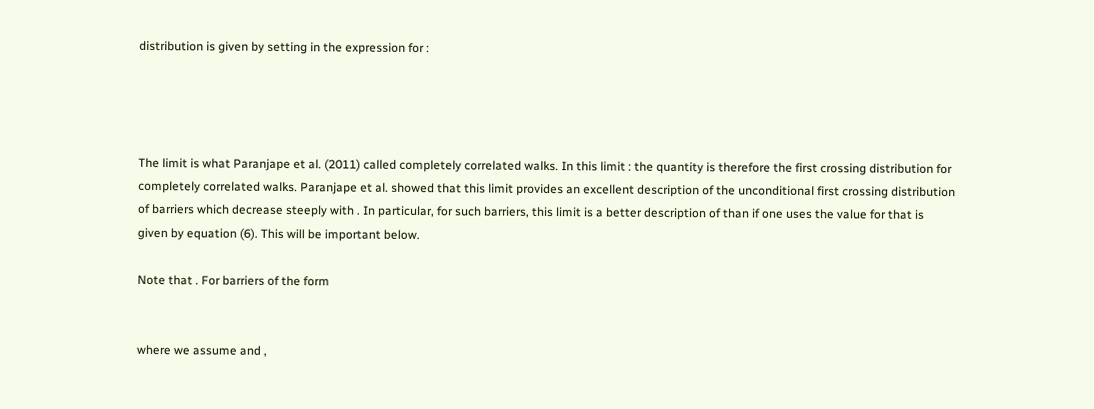distribution is given by setting in the expression for :




The limit is what Paranjape et al. (2011) called completely correlated walks. In this limit : the quantity is therefore the first crossing distribution for completely correlated walks. Paranjape et al. showed that this limit provides an excellent description of the unconditional first crossing distribution of barriers which decrease steeply with . In particular, for such barriers, this limit is a better description of than if one uses the value for that is given by equation (6). This will be important below.

Note that . For barriers of the form


where we assume and ,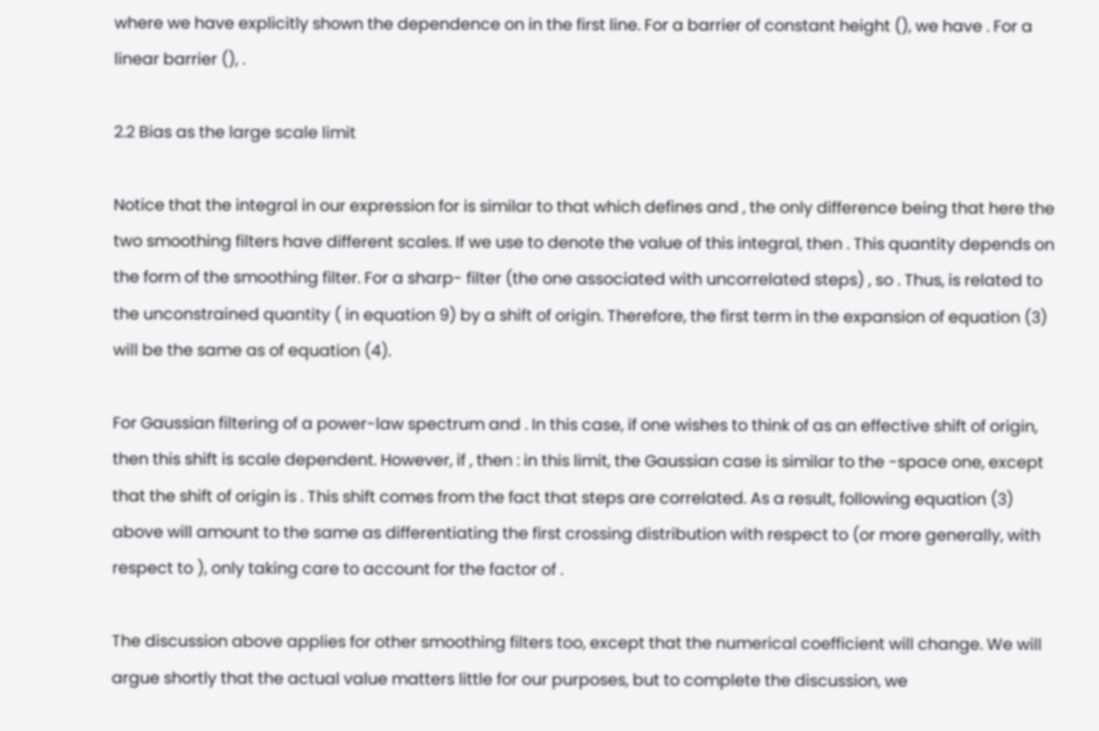where we have explicitly shown the dependence on in the first line. For a barrier of constant height (), we have . For a linear barrier (), .

2.2 Bias as the large scale limit

Notice that the integral in our expression for is similar to that which defines and , the only difference being that here the two smoothing filters have different scales. If we use to denote the value of this integral, then . This quantity depends on the form of the smoothing filter. For a sharp- filter (the one associated with uncorrelated steps) , so . Thus, is related to the unconstrained quantity ( in equation 9) by a shift of origin. Therefore, the first term in the expansion of equation (3) will be the same as of equation (4).

For Gaussian filtering of a power-law spectrum and . In this case, if one wishes to think of as an effective shift of origin, then this shift is scale dependent. However, if , then : in this limit, the Gaussian case is similar to the -space one, except that the shift of origin is . This shift comes from the fact that steps are correlated. As a result, following equation (3) above will amount to the same as differentiating the first crossing distribution with respect to (or more generally, with respect to ), only taking care to account for the factor of .

The discussion above applies for other smoothing filters too, except that the numerical coefficient will change. We will argue shortly that the actual value matters little for our purposes, but to complete the discussion, we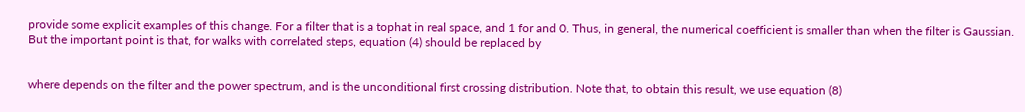provide some explicit examples of this change. For a filter that is a tophat in real space, and 1 for and 0. Thus, in general, the numerical coefficient is smaller than when the filter is Gaussian. But the important point is that, for walks with correlated steps, equation (4) should be replaced by


where depends on the filter and the power spectrum, and is the unconditional first crossing distribution. Note that, to obtain this result, we use equation (8)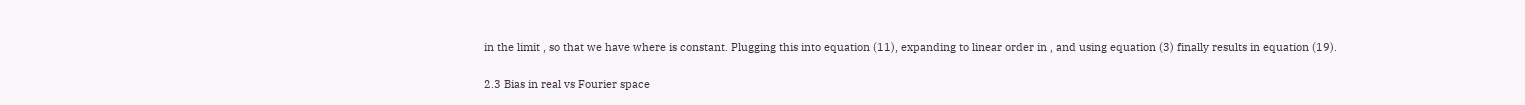in the limit , so that we have where is constant. Plugging this into equation (11), expanding to linear order in , and using equation (3) finally results in equation (19).

2.3 Bias in real vs Fourier space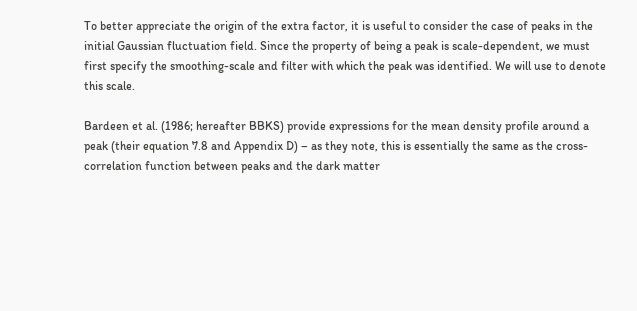To better appreciate the origin of the extra factor, it is useful to consider the case of peaks in the initial Gaussian fluctuation field. Since the property of being a peak is scale-dependent, we must first specify the smoothing-scale and filter with which the peak was identified. We will use to denote this scale.

Bardeen et al. (1986; hereafter BBKS) provide expressions for the mean density profile around a peak (their equation 7.8 and Appendix D) – as they note, this is essentially the same as the cross-correlation function between peaks and the dark matter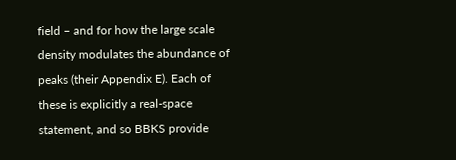field – and for how the large scale density modulates the abundance of peaks (their Appendix E). Each of these is explicitly a real-space statement, and so BBKS provide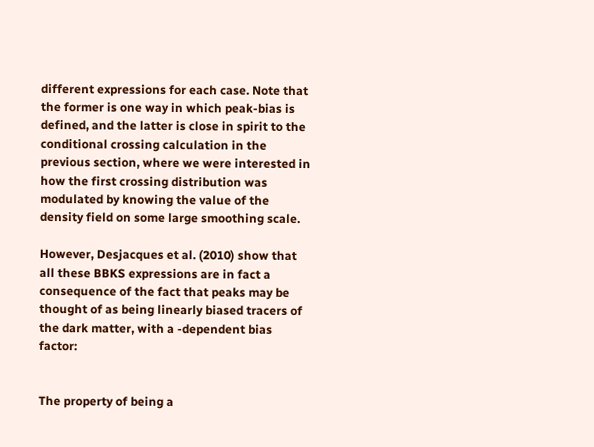different expressions for each case. Note that the former is one way in which peak-bias is defined, and the latter is close in spirit to the conditional crossing calculation in the previous section, where we were interested in how the first crossing distribution was modulated by knowing the value of the density field on some large smoothing scale.

However, Desjacques et al. (2010) show that all these BBKS expressions are in fact a consequence of the fact that peaks may be thought of as being linearly biased tracers of the dark matter, with a -dependent bias factor:


The property of being a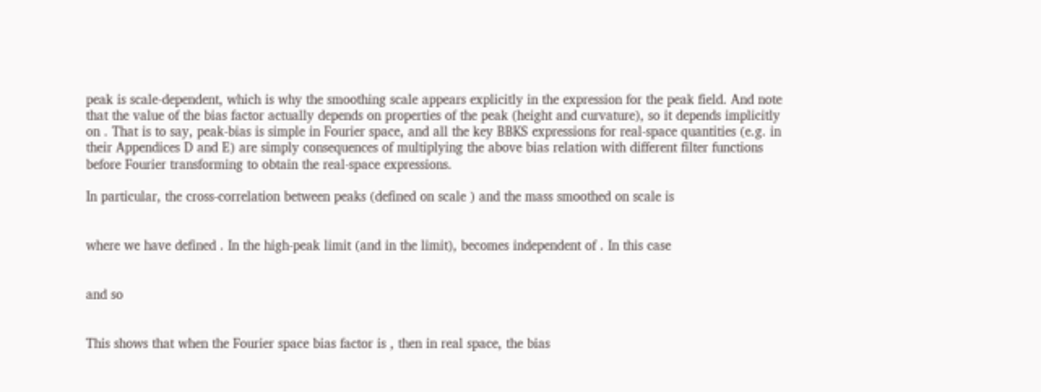peak is scale-dependent, which is why the smoothing scale appears explicitly in the expression for the peak field. And note that the value of the bias factor actually depends on properties of the peak (height and curvature), so it depends implicitly on . That is to say, peak-bias is simple in Fourier space, and all the key BBKS expressions for real-space quantities (e.g. in their Appendices D and E) are simply consequences of multiplying the above bias relation with different filter functions before Fourier transforming to obtain the real-space expressions.

In particular, the cross-correlation between peaks (defined on scale ) and the mass smoothed on scale is


where we have defined . In the high-peak limit (and in the limit), becomes independent of . In this case


and so


This shows that when the Fourier space bias factor is , then in real space, the bias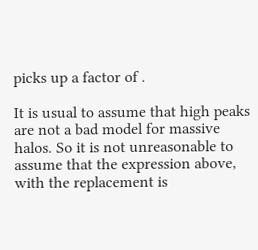picks up a factor of .

It is usual to assume that high peaks are not a bad model for massive halos. So it is not unreasonable to assume that the expression above, with the replacement is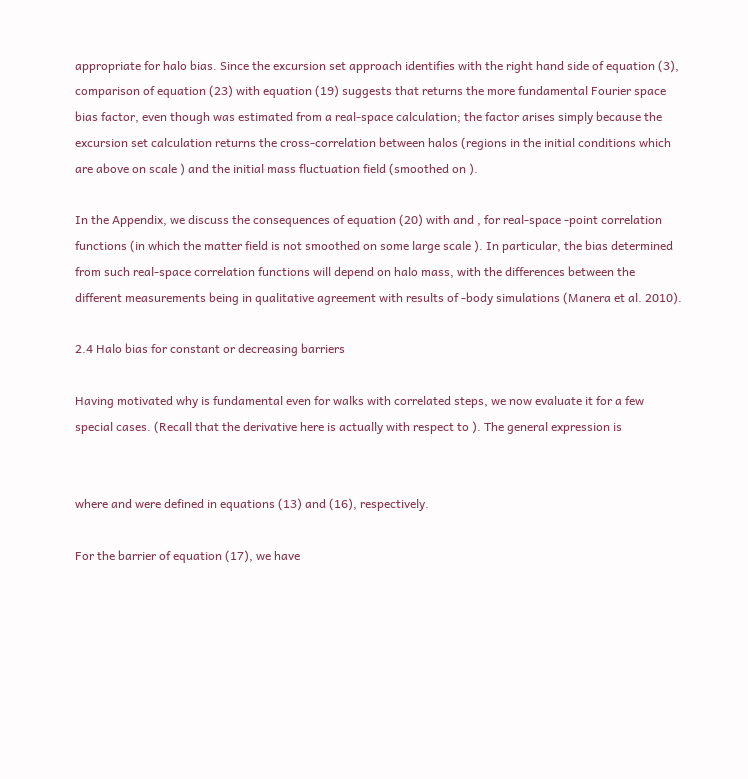appropriate for halo bias. Since the excursion set approach identifies with the right hand side of equation (3), comparison of equation (23) with equation (19) suggests that returns the more fundamental Fourier space bias factor, even though was estimated from a real-space calculation; the factor arises simply because the excursion set calculation returns the cross-correlation between halos (regions in the initial conditions which are above on scale ) and the initial mass fluctuation field (smoothed on ).

In the Appendix, we discuss the consequences of equation (20) with and , for real-space -point correlation functions (in which the matter field is not smoothed on some large scale ). In particular, the bias determined from such real-space correlation functions will depend on halo mass, with the differences between the different measurements being in qualitative agreement with results of -body simulations (Manera et al. 2010).

2.4 Halo bias for constant or decreasing barriers

Having motivated why is fundamental even for walks with correlated steps, we now evaluate it for a few special cases. (Recall that the derivative here is actually with respect to ). The general expression is


where and were defined in equations (13) and (16), respectively.

For the barrier of equation (17), we have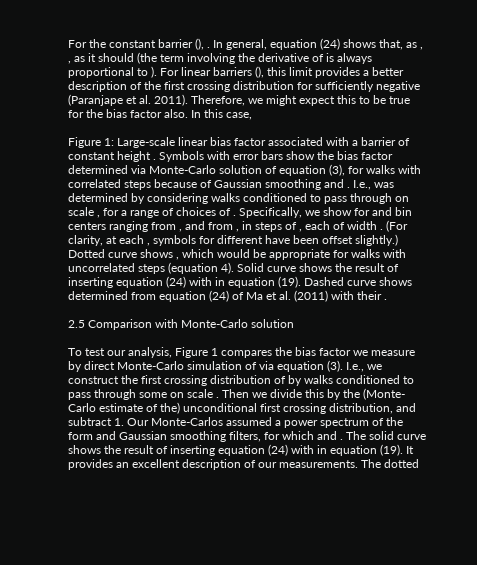For the constant barrier (), . In general, equation (24) shows that, as , , as it should (the term involving the derivative of is always proportional to ). For linear barriers (), this limit provides a better description of the first crossing distribution for sufficiently negative (Paranjape et al. 2011). Therefore, we might expect this to be true for the bias factor also. In this case,

Figure 1: Large-scale linear bias factor associated with a barrier of constant height . Symbols with error bars show the bias factor determined via Monte-Carlo solution of equation (3), for walks with correlated steps because of Gaussian smoothing and . I.e., was determined by considering walks conditioned to pass through on scale , for a range of choices of . Specifically, we show for and bin centers ranging from , and from , in steps of , each of width . (For clarity, at each , symbols for different have been offset slightly.) Dotted curve shows , which would be appropriate for walks with uncorrelated steps (equation 4). Solid curve shows the result of inserting equation (24) with in equation (19). Dashed curve shows determined from equation (24) of Ma et al. (2011) with their .

2.5 Comparison with Monte-Carlo solution

To test our analysis, Figure 1 compares the bias factor we measure by direct Monte-Carlo simulation of via equation (3). I.e., we construct the first crossing distribution of by walks conditioned to pass through some on scale . Then we divide this by the (Monte-Carlo estimate of the) unconditional first crossing distribution, and subtract 1. Our Monte-Carlos assumed a power spectrum of the form and Gaussian smoothing filters, for which and . The solid curve shows the result of inserting equation (24) with in equation (19). It provides an excellent description of our measurements. The dotted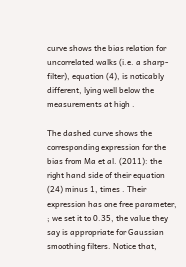curve shows the bias relation for uncorrelated walks (i.e. a sharp- filter), equation (4), is noticably different, lying well below the measurements at high .

The dashed curve shows the corresponding expression for the bias from Ma et al. (2011): the right hand side of their equation (24) minus 1, times . Their expression has one free parameter, ; we set it to 0.35, the value they say is appropriate for Gaussian smoothing filters. Notice that,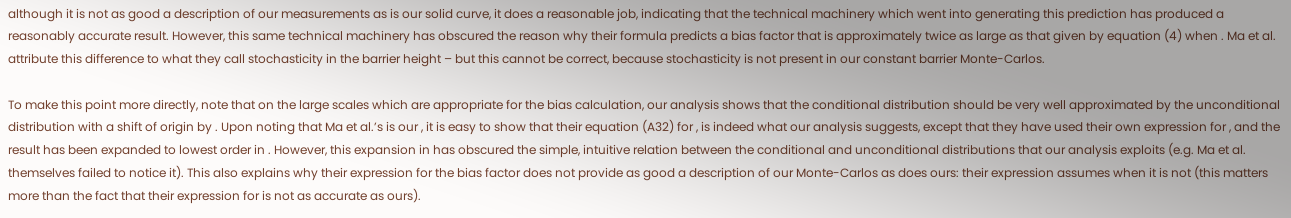although it is not as good a description of our measurements as is our solid curve, it does a reasonable job, indicating that the technical machinery which went into generating this prediction has produced a reasonably accurate result. However, this same technical machinery has obscured the reason why their formula predicts a bias factor that is approximately twice as large as that given by equation (4) when . Ma et al. attribute this difference to what they call stochasticity in the barrier height – but this cannot be correct, because stochasticity is not present in our constant barrier Monte-Carlos.

To make this point more directly, note that on the large scales which are appropriate for the bias calculation, our analysis shows that the conditional distribution should be very well approximated by the unconditional distribution with a shift of origin by . Upon noting that Ma et al.’s is our , it is easy to show that their equation (A32) for , is indeed what our analysis suggests, except that they have used their own expression for , and the result has been expanded to lowest order in . However, this expansion in has obscured the simple, intuitive relation between the conditional and unconditional distributions that our analysis exploits (e.g. Ma et al. themselves failed to notice it). This also explains why their expression for the bias factor does not provide as good a description of our Monte-Carlos as does ours: their expression assumes when it is not (this matters more than the fact that their expression for is not as accurate as ours).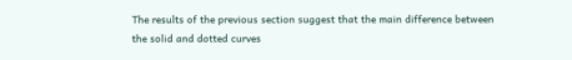The results of the previous section suggest that the main difference between the solid and dotted curves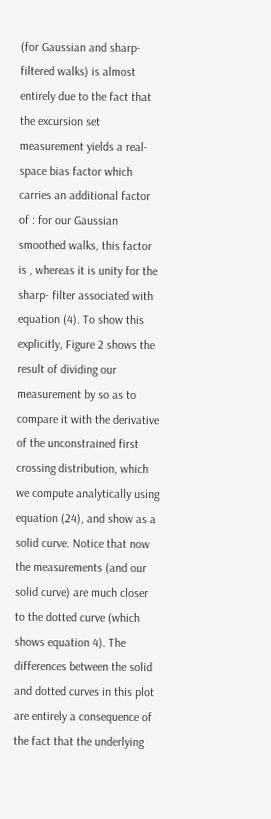(for Gaussian and sharp- filtered walks) is almost entirely due to the fact that the excursion set measurement yields a real-space bias factor which carries an additional factor of : for our Gaussian smoothed walks, this factor is , whereas it is unity for the sharp- filter associated with equation (4). To show this explicitly, Figure 2 shows the result of dividing our measurement by so as to compare it with the derivative of the unconstrained first crossing distribution, which we compute analytically using equation (24), and show as a solid curve. Notice that now the measurements (and our solid curve) are much closer to the dotted curve (which shows equation 4). The differences between the solid and dotted curves in this plot are entirely a consequence of the fact that the underlying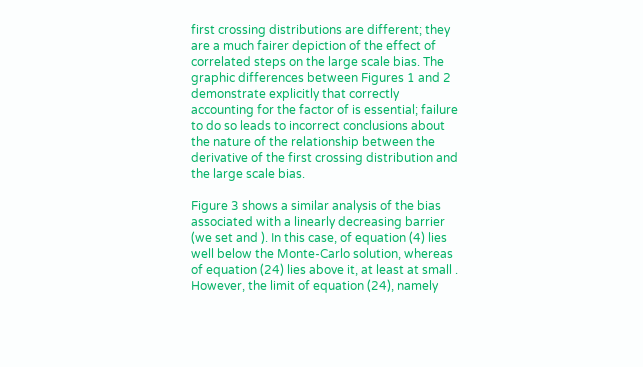first crossing distributions are different; they are a much fairer depiction of the effect of correlated steps on the large scale bias. The graphic differences between Figures 1 and 2 demonstrate explicitly that correctly accounting for the factor of is essential; failure to do so leads to incorrect conclusions about the nature of the relationship between the derivative of the first crossing distribution and the large scale bias.

Figure 3 shows a similar analysis of the bias associated with a linearly decreasing barrier (we set and ). In this case, of equation (4) lies well below the Monte-Carlo solution, whereas of equation (24) lies above it, at least at small . However, the limit of equation (24), namely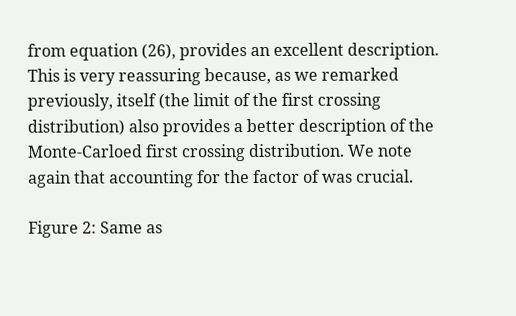from equation (26), provides an excellent description. This is very reassuring because, as we remarked previously, itself (the limit of the first crossing distribution) also provides a better description of the Monte-Carloed first crossing distribution. We note again that accounting for the factor of was crucial.

Figure 2: Same as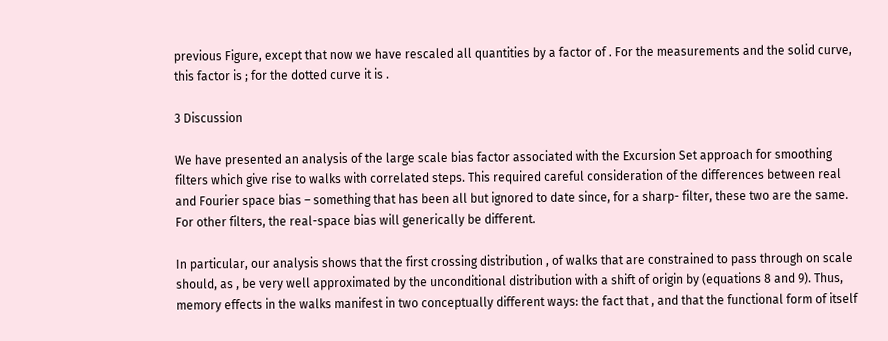previous Figure, except that now we have rescaled all quantities by a factor of . For the measurements and the solid curve, this factor is ; for the dotted curve it is .

3 Discussion

We have presented an analysis of the large scale bias factor associated with the Excursion Set approach for smoothing filters which give rise to walks with correlated steps. This required careful consideration of the differences between real and Fourier space bias – something that has been all but ignored to date since, for a sharp- filter, these two are the same. For other filters, the real-space bias will generically be different.

In particular, our analysis shows that the first crossing distribution , of walks that are constrained to pass through on scale should, as , be very well approximated by the unconditional distribution with a shift of origin by (equations 8 and 9). Thus, memory effects in the walks manifest in two conceptually different ways: the fact that , and that the functional form of itself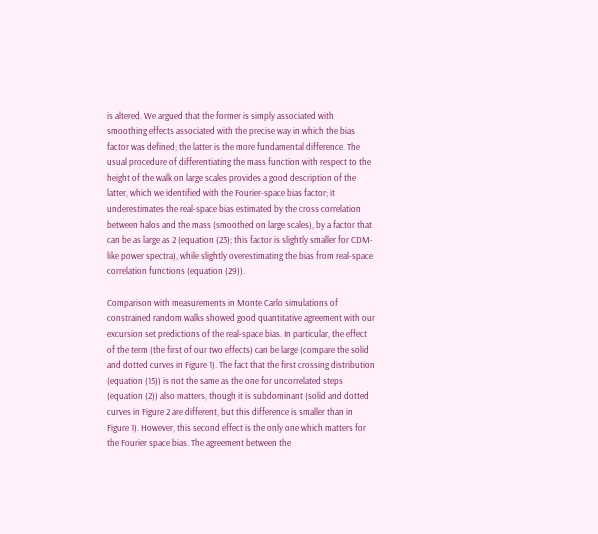is altered. We argued that the former is simply associated with smoothing effects associated with the precise way in which the bias factor was defined; the latter is the more fundamental difference. The usual procedure of differentiating the mass function with respect to the height of the walk on large scales provides a good description of the latter, which we identified with the Fourier-space bias factor; it underestimates the real-space bias estimated by the cross correlation between halos and the mass (smoothed on large scales), by a factor that can be as large as 2 (equation (23); this factor is slightly smaller for CDM-like power spectra), while slightly overestimating the bias from real-space correlation functions (equation (29)).

Comparison with measurements in Monte Carlo simulations of constrained random walks showed good quantitative agreement with our excursion set predictions of the real-space bias. In particular, the effect of the term (the first of our two effects) can be large (compare the solid and dotted curves in Figure 1). The fact that the first crossing distribution (equation (15)) is not the same as the one for uncorrelated steps (equation (2)) also matters, though it is subdominant (solid and dotted curves in Figure 2 are different, but this difference is smaller than in Figure 1). However, this second effect is the only one which matters for the Fourier space bias. The agreement between the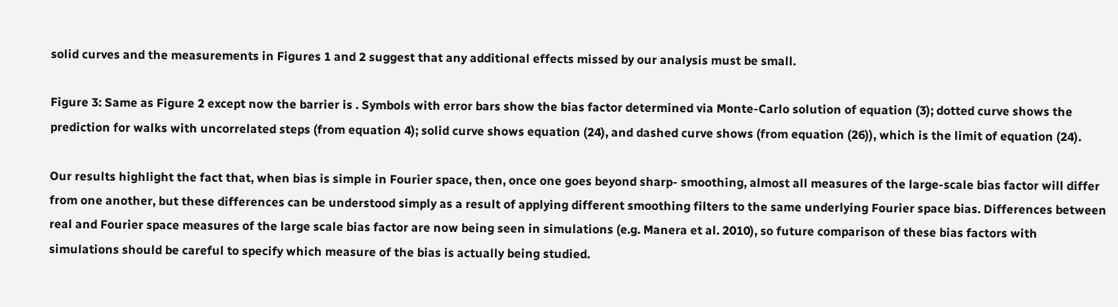solid curves and the measurements in Figures 1 and 2 suggest that any additional effects missed by our analysis must be small.

Figure 3: Same as Figure 2 except now the barrier is . Symbols with error bars show the bias factor determined via Monte-Carlo solution of equation (3); dotted curve shows the prediction for walks with uncorrelated steps (from equation 4); solid curve shows equation (24), and dashed curve shows (from equation (26)), which is the limit of equation (24).

Our results highlight the fact that, when bias is simple in Fourier space, then, once one goes beyond sharp- smoothing, almost all measures of the large-scale bias factor will differ from one another, but these differences can be understood simply as a result of applying different smoothing filters to the same underlying Fourier space bias. Differences between real and Fourier space measures of the large scale bias factor are now being seen in simulations (e.g. Manera et al. 2010), so future comparison of these bias factors with simulations should be careful to specify which measure of the bias is actually being studied.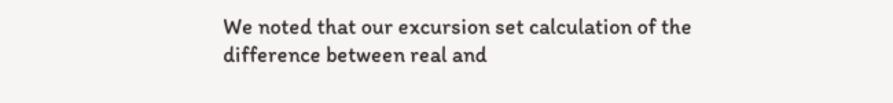We noted that our excursion set calculation of the difference between real and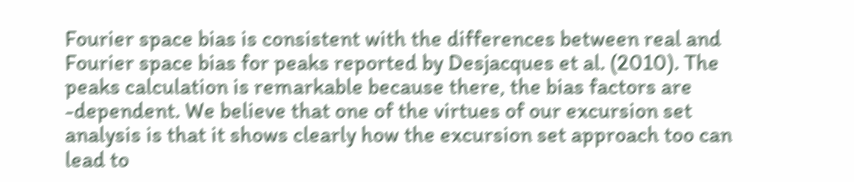Fourier space bias is consistent with the differences between real and Fourier space bias for peaks reported by Desjacques et al. (2010). The peaks calculation is remarkable because there, the bias factors are -dependent. We believe that one of the virtues of our excursion set analysis is that it shows clearly how the excursion set approach too can lead to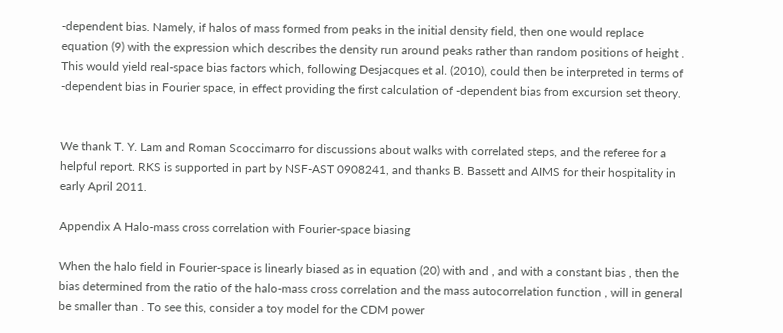-dependent bias. Namely, if halos of mass formed from peaks in the initial density field, then one would replace equation (9) with the expression which describes the density run around peaks rather than random positions of height . This would yield real-space bias factors which, following Desjacques et al. (2010), could then be interpreted in terms of -dependent bias in Fourier space, in effect providing the first calculation of -dependent bias from excursion set theory.


We thank T. Y. Lam and Roman Scoccimarro for discussions about walks with correlated steps, and the referee for a helpful report. RKS is supported in part by NSF-AST 0908241, and thanks B. Bassett and AIMS for their hospitality in early April 2011.

Appendix A Halo-mass cross correlation with Fourier-space biasing

When the halo field in Fourier-space is linearly biased as in equation (20) with and , and with a constant bias , then the bias determined from the ratio of the halo-mass cross correlation and the mass autocorrelation function , will in general be smaller than . To see this, consider a toy model for the CDM power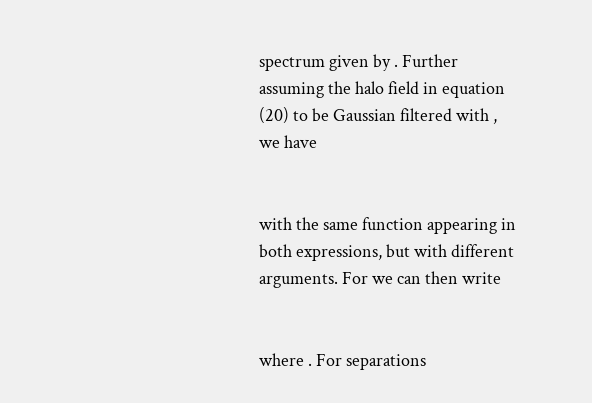spectrum given by . Further assuming the halo field in equation (20) to be Gaussian filtered with , we have


with the same function appearing in both expressions, but with different arguments. For we can then write


where . For separations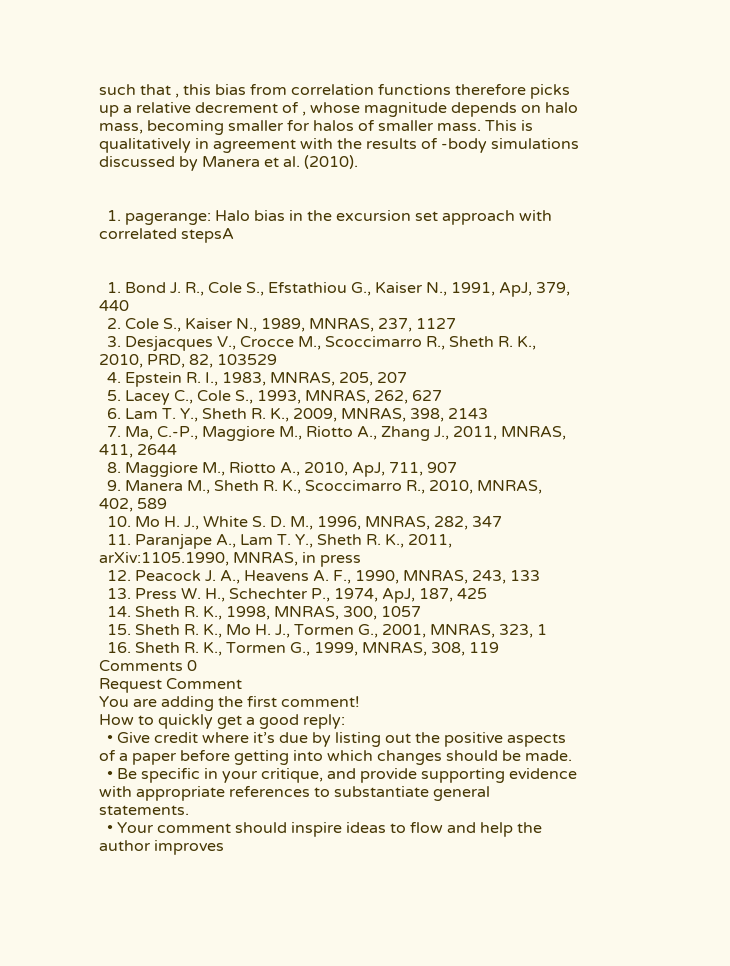such that , this bias from correlation functions therefore picks up a relative decrement of , whose magnitude depends on halo mass, becoming smaller for halos of smaller mass. This is qualitatively in agreement with the results of -body simulations discussed by Manera et al. (2010).


  1. pagerange: Halo bias in the excursion set approach with correlated stepsA


  1. Bond J. R., Cole S., Efstathiou G., Kaiser N., 1991, ApJ, 379, 440
  2. Cole S., Kaiser N., 1989, MNRAS, 237, 1127
  3. Desjacques V., Crocce M., Scoccimarro R., Sheth R. K., 2010, PRD, 82, 103529
  4. Epstein R. I., 1983, MNRAS, 205, 207
  5. Lacey C., Cole S., 1993, MNRAS, 262, 627
  6. Lam T. Y., Sheth R. K., 2009, MNRAS, 398, 2143
  7. Ma, C.-P., Maggiore M., Riotto A., Zhang J., 2011, MNRAS, 411, 2644
  8. Maggiore M., Riotto A., 2010, ApJ, 711, 907
  9. Manera M., Sheth R. K., Scoccimarro R., 2010, MNRAS, 402, 589
  10. Mo H. J., White S. D. M., 1996, MNRAS, 282, 347
  11. Paranjape A., Lam T. Y., Sheth R. K., 2011, arXiv:1105.1990, MNRAS, in press
  12. Peacock J. A., Heavens A. F., 1990, MNRAS, 243, 133
  13. Press W. H., Schechter P., 1974, ApJ, 187, 425
  14. Sheth R. K., 1998, MNRAS, 300, 1057
  15. Sheth R. K., Mo H. J., Tormen G., 2001, MNRAS, 323, 1
  16. Sheth R. K., Tormen G., 1999, MNRAS, 308, 119
Comments 0
Request Comment
You are adding the first comment!
How to quickly get a good reply:
  • Give credit where it’s due by listing out the positive aspects of a paper before getting into which changes should be made.
  • Be specific in your critique, and provide supporting evidence with appropriate references to substantiate general statements.
  • Your comment should inspire ideas to flow and help the author improves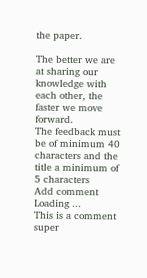the paper.

The better we are at sharing our knowledge with each other, the faster we move forward.
The feedback must be of minimum 40 characters and the title a minimum of 5 characters
Add comment
Loading ...
This is a comment super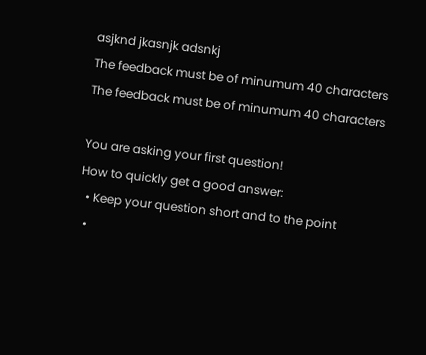asjknd jkasnjk adsnkj
The feedback must be of minumum 40 characters
The feedback must be of minumum 40 characters

You are asking your first question!
How to quickly get a good answer:
  • Keep your question short and to the point
  •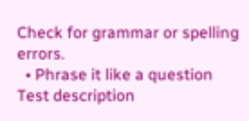Check for grammar or spelling errors.
  • Phrase it like a question
Test description